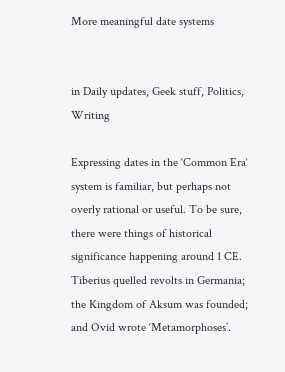More meaningful date systems


in Daily updates, Geek stuff, Politics, Writing

Expressing dates in the ‘Common Era‘ system is familiar, but perhaps not overly rational or useful. To be sure, there were things of historical significance happening around 1 CE. Tiberius quelled revolts in Germania; the Kingdom of Aksum was founded; and Ovid wrote ‘Metamorphoses’.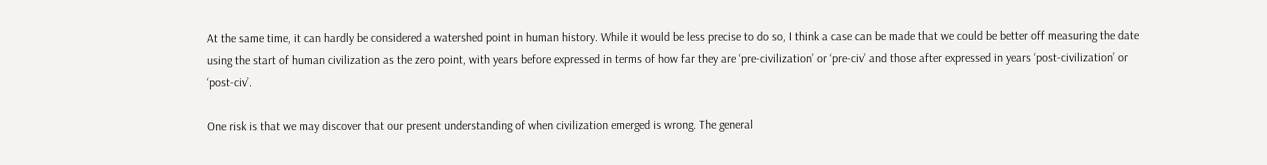At the same time, it can hardly be considered a watershed point in human history. While it would be less precise to do so, I think a case can be made that we could be better off measuring the date using the start of human civilization as the zero point, with years before expressed in terms of how far they are ‘pre-civilization’ or ‘pre-civ’ and those after expressed in years ‘post-civilization’ or ‘post-civ’.

One risk is that we may discover that our present understanding of when civilization emerged is wrong. The general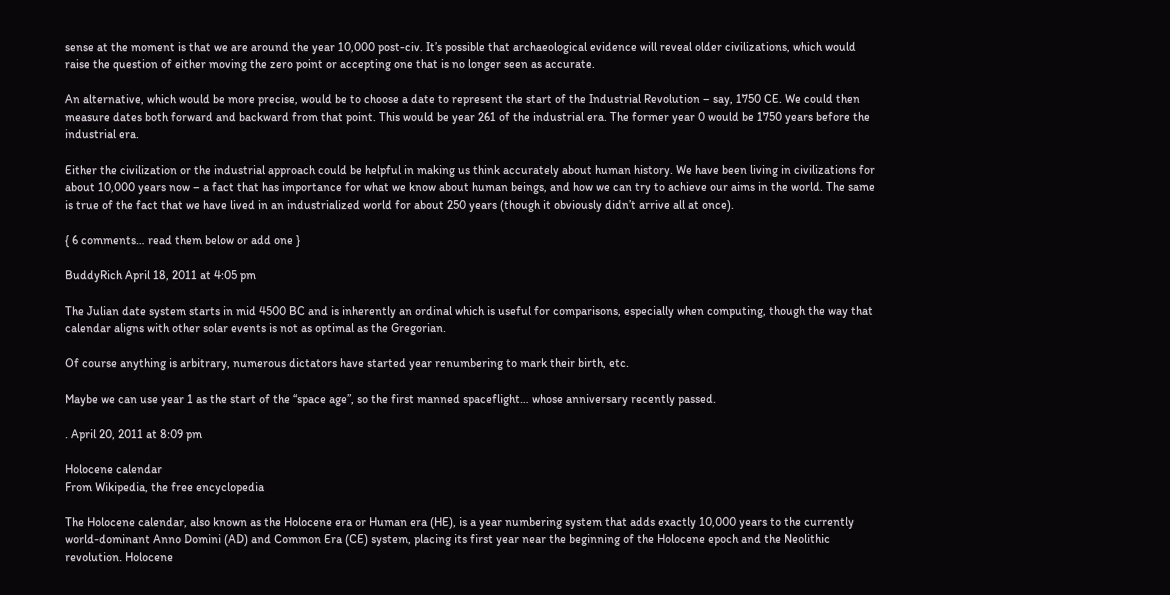sense at the moment is that we are around the year 10,000 post-civ. It’s possible that archaeological evidence will reveal older civilizations, which would raise the question of either moving the zero point or accepting one that is no longer seen as accurate.

An alternative, which would be more precise, would be to choose a date to represent the start of the Industrial Revolution – say, 1750 CE. We could then measure dates both forward and backward from that point. This would be year 261 of the industrial era. The former year 0 would be 1750 years before the industrial era.

Either the civilization or the industrial approach could be helpful in making us think accurately about human history. We have been living in civilizations for about 10,000 years now – a fact that has importance for what we know about human beings, and how we can try to achieve our aims in the world. The same is true of the fact that we have lived in an industrialized world for about 250 years (though it obviously didn’t arrive all at once).

{ 6 comments… read them below or add one }

BuddyRich April 18, 2011 at 4:05 pm

The Julian date system starts in mid 4500 BC and is inherently an ordinal which is useful for comparisons, especially when computing, though the way that calendar aligns with other solar events is not as optimal as the Gregorian.

Of course anything is arbitrary, numerous dictators have started year renumbering to mark their birth, etc.

Maybe we can use year 1 as the start of the “space age”, so the first manned spaceflight… whose anniversary recently passed.

. April 20, 2011 at 8:09 pm

Holocene calendar
From Wikipedia, the free encyclopedia

The Holocene calendar, also known as the Holocene era or Human era (HE), is a year numbering system that adds exactly 10,000 years to the currently world-dominant Anno Domini (AD) and Common Era (CE) system, placing its first year near the beginning of the Holocene epoch and the Neolithic revolution. Holocene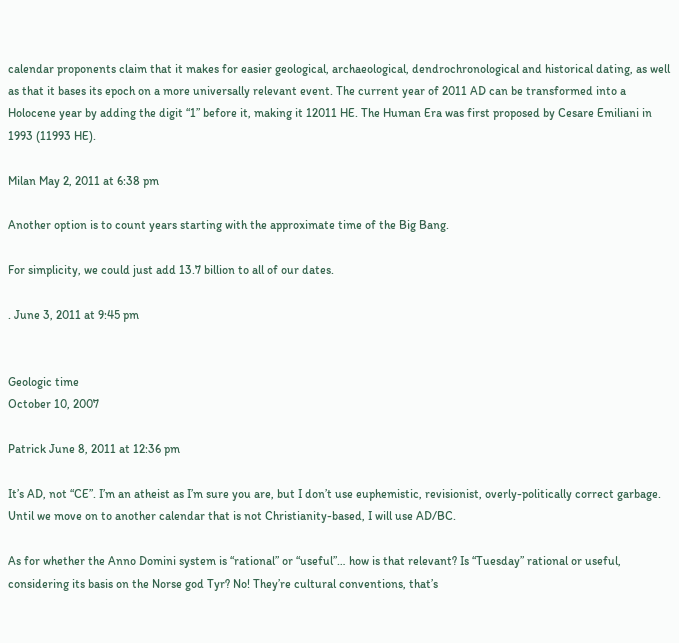calendar proponents claim that it makes for easier geological, archaeological, dendrochronological and historical dating, as well as that it bases its epoch on a more universally relevant event. The current year of 2011 AD can be transformed into a Holocene year by adding the digit “1” before it, making it 12011 HE. The Human Era was first proposed by Cesare Emiliani in 1993 (11993 HE).

Milan May 2, 2011 at 6:38 pm

Another option is to count years starting with the approximate time of the Big Bang.

For simplicity, we could just add 13.7 billion to all of our dates.

. June 3, 2011 at 9:45 pm


Geologic time
October 10, 2007

Patrick June 8, 2011 at 12:36 pm

It’s AD, not “CE”. I’m an atheist as I’m sure you are, but I don’t use euphemistic, revisionist, overly-politically correct garbage. Until we move on to another calendar that is not Christianity-based, I will use AD/BC.

As for whether the Anno Domini system is “rational” or “useful”… how is that relevant? Is “Tuesday” rational or useful, considering its basis on the Norse god Tyr? No! They’re cultural conventions, that’s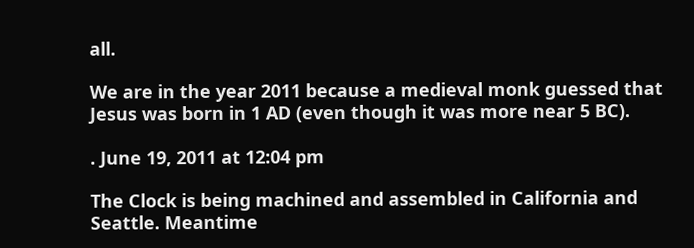all.

We are in the year 2011 because a medieval monk guessed that Jesus was born in 1 AD (even though it was more near 5 BC).

. June 19, 2011 at 12:04 pm

The Clock is being machined and assembled in California and Seattle. Meantime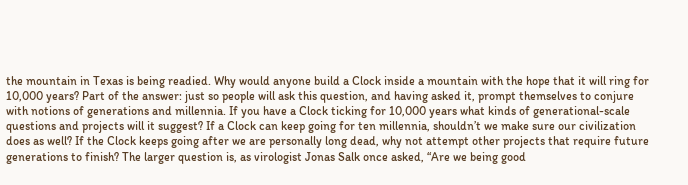the mountain in Texas is being readied. Why would anyone build a Clock inside a mountain with the hope that it will ring for 10,000 years? Part of the answer: just so people will ask this question, and having asked it, prompt themselves to conjure with notions of generations and millennia. If you have a Clock ticking for 10,000 years what kinds of generational-scale questions and projects will it suggest? If a Clock can keep going for ten millennia, shouldn’t we make sure our civilization does as well? If the Clock keeps going after we are personally long dead, why not attempt other projects that require future generations to finish? The larger question is, as virologist Jonas Salk once asked, “Are we being good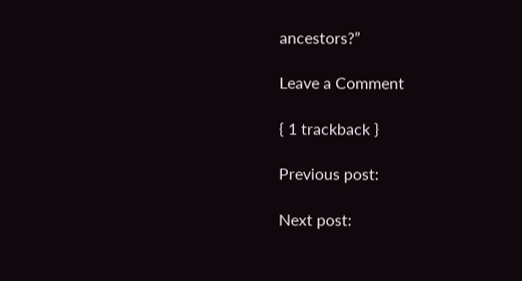ancestors?”

Leave a Comment

{ 1 trackback }

Previous post:

Next post: